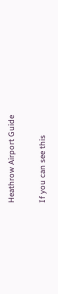Heathrow Airport Guide

If you can see this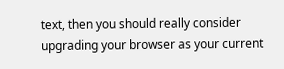text, then you should really consider upgrading your browser as your current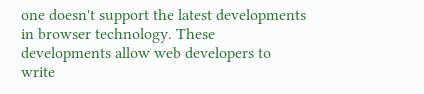one doesn't support the latest developments in browser technology. These developments allow web developers to write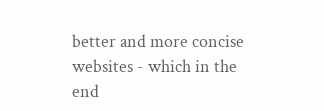better and more concise websites - which in the end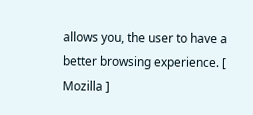allows you, the user to have a better browsing experience. [ Mozilla ]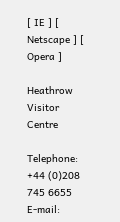[ IE ] [ Netscape ] [ Opera ]

Heathrow Visitor Centre

Telephone:   +44 (0)208 745 6655
E-mail: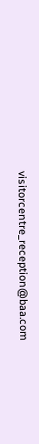visitorcentre_reception@baa.com